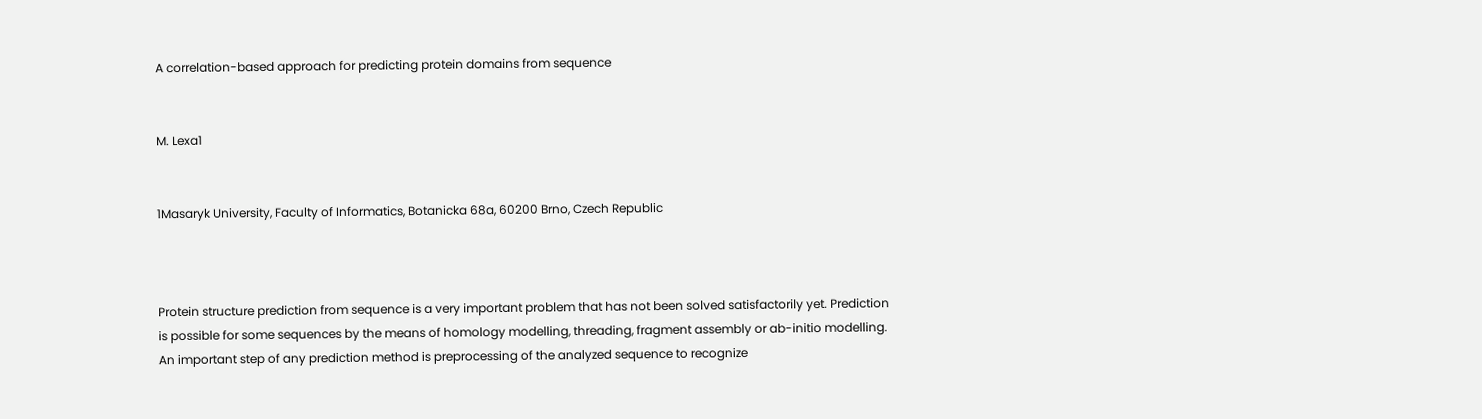A correlation-based approach for predicting protein domains from sequence


M. Lexa1


1Masaryk University, Faculty of Informatics, Botanicka 68a, 60200 Brno, Czech Republic



Protein structure prediction from sequence is a very important problem that has not been solved satisfactorily yet. Prediction is possible for some sequences by the means of homology modelling, threading, fragment assembly or ab-initio modelling. An important step of any prediction method is preprocessing of the analyzed sequence to recognize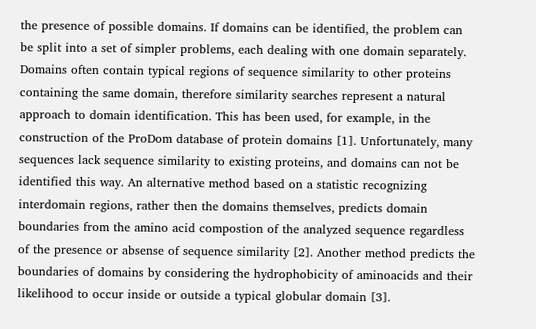the presence of possible domains. If domains can be identified, the problem can be split into a set of simpler problems, each dealing with one domain separately. Domains often contain typical regions of sequence similarity to other proteins containing the same domain, therefore similarity searches represent a natural approach to domain identification. This has been used, for example, in the construction of the ProDom database of protein domains [1]. Unfortunately, many sequences lack sequence similarity to existing proteins, and domains can not be identified this way. An alternative method based on a statistic recognizing interdomain regions, rather then the domains themselves, predicts domain boundaries from the amino acid compostion of the analyzed sequence regardless of the presence or absense of sequence similarity [2]. Another method predicts the boundaries of domains by considering the hydrophobicity of aminoacids and their likelihood to occur inside or outside a typical globular domain [3].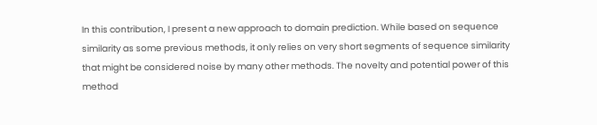In this contribution, I present a new approach to domain prediction. While based on sequence similarity as some previous methods, it only relies on very short segments of sequence similarity that might be considered noise by many other methods. The novelty and potential power of this method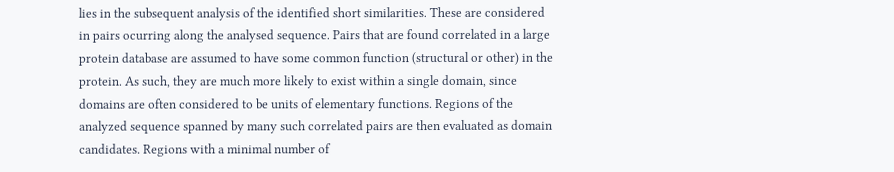lies in the subsequent analysis of the identified short similarities. These are considered in pairs ocurring along the analysed sequence. Pairs that are found correlated in a large protein database are assumed to have some common function (structural or other) in the protein. As such, they are much more likely to exist within a single domain, since domains are often considered to be units of elementary functions. Regions of the analyzed sequence spanned by many such correlated pairs are then evaluated as domain candidates. Regions with a minimal number of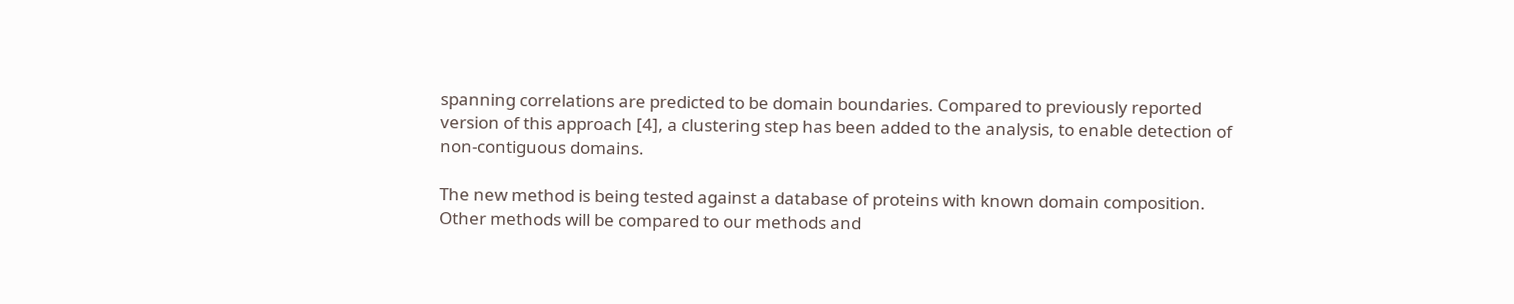spanning correlations are predicted to be domain boundaries. Compared to previously reported version of this approach [4], a clustering step has been added to the analysis, to enable detection of non-contiguous domains.

The new method is being tested against a database of proteins with known domain composition. Other methods will be compared to our methods and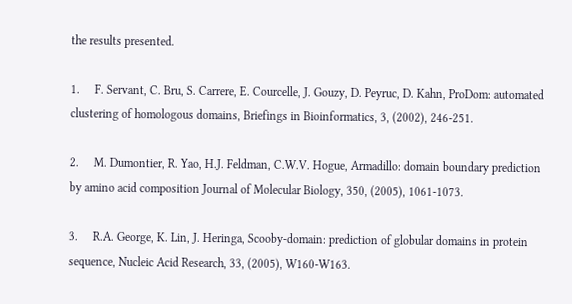the results presented.

1.     F. Servant, C. Bru, S. Carrere, E. Courcelle, J. Gouzy, D. Peyruc, D. Kahn, ProDom: automated clustering of homologous domains, Briefings in Bioinformatics, 3, (2002), 246-251.

2.     M. Dumontier, R. Yao, H.J. Feldman, C.W.V. Hogue, Armadillo: domain boundary prediction by amino acid composition Journal of Molecular Biology, 350, (2005), 1061-1073.

3.     R.A. George, K. Lin, J. Heringa, Scooby-domain: prediction of globular domains in protein sequence, Nucleic Acid Research, 33, (2005), W160-W163.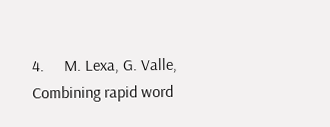4.     M. Lexa, G. Valle, Combining rapid word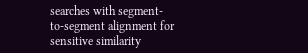searches with segment-to-segment alignment for sensitive similarity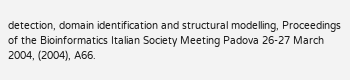detection, domain identification and structural modelling, Proceedings of the Bioinformatics Italian Society Meeting Padova 26-27 March 2004, (2004), A66.